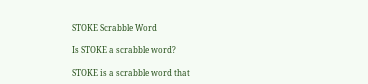STOKE Scrabble Word

Is STOKE a scrabble word?

STOKE is a scrabble word that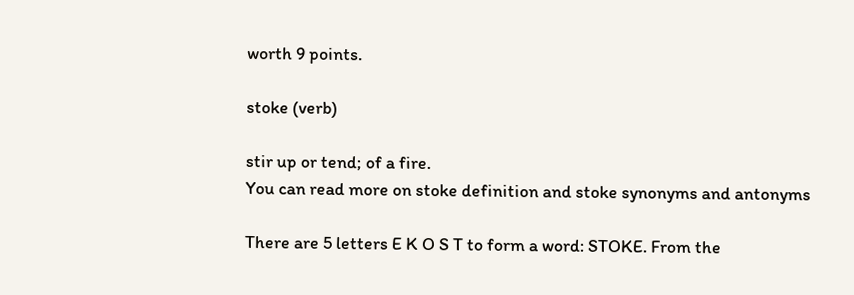worth 9 points.

stoke (verb)

stir up or tend; of a fire.
You can read more on stoke definition and stoke synonyms and antonyms

There are 5 letters E K O S T to form a word: STOKE. From the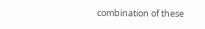combination of these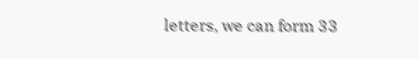letters, we can form 33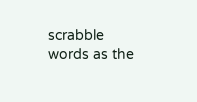scrabble words as the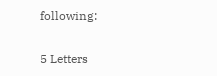following:

5 Letters